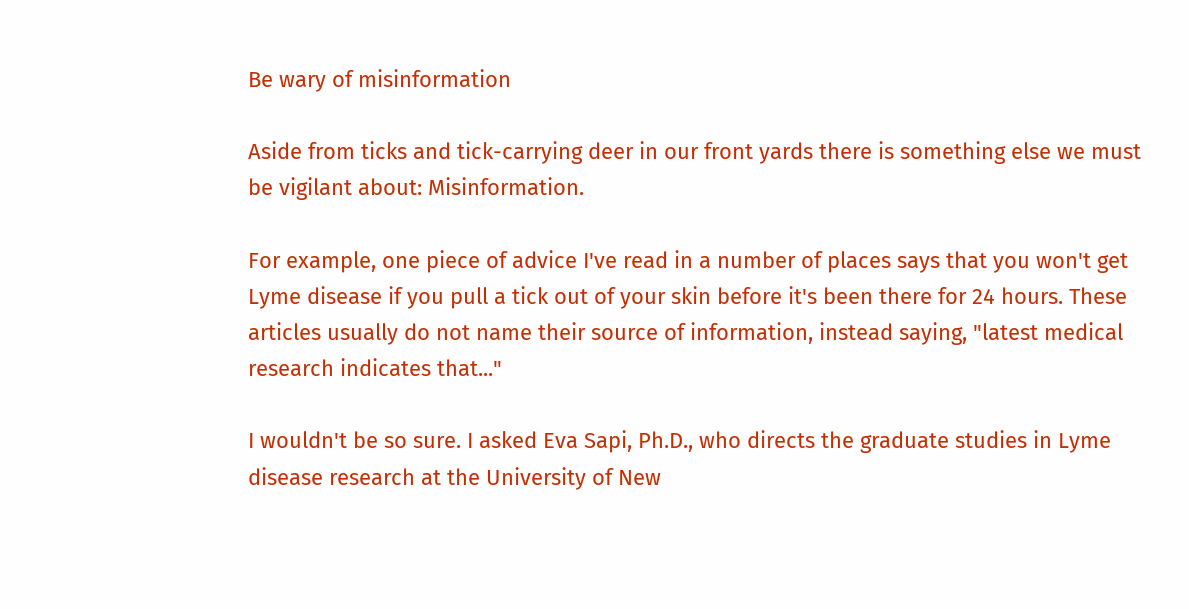Be wary of misinformation

Aside from ticks and tick-carrying deer in our front yards there is something else we must be vigilant about: Misinformation.

For example, one piece of advice I've read in a number of places says that you won't get Lyme disease if you pull a tick out of your skin before it's been there for 24 hours. These articles usually do not name their source of information, instead saying, "latest medical research indicates that..."

I wouldn't be so sure. I asked Eva Sapi, Ph.D., who directs the graduate studies in Lyme disease research at the University of New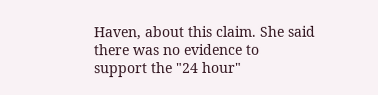Haven, about this claim. She said there was no evidence to support the "24 hour"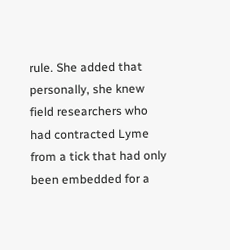rule. She added that personally, she knew field researchers who had contracted Lyme from a tick that had only been embedded for a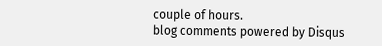couple of hours.
blog comments powered by Disqus